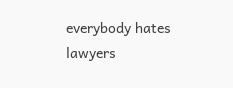everybody hates lawyers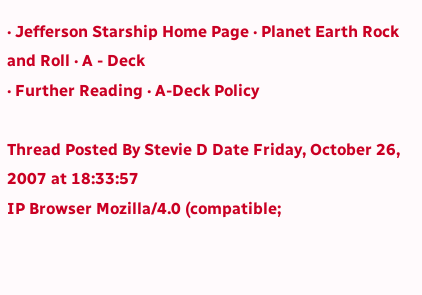· Jefferson Starship Home Page · Planet Earth Rock and Roll · A - Deck
· Further Reading · A-Deck Policy

Thread Posted By Stevie D Date Friday, October 26, 2007 at 18:33:57
IP Browser Mozilla/4.0 (compatible;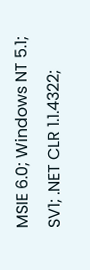MSIE 6.0; Windows NT 5.1; SV1; .NET CLR 1.1.4322;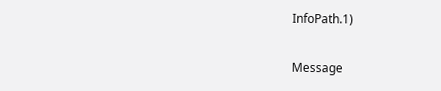InfoPath.1)

Message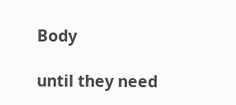Body

until they need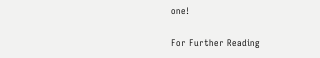one!

For Further Reading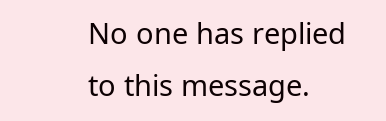No one has replied to this message.